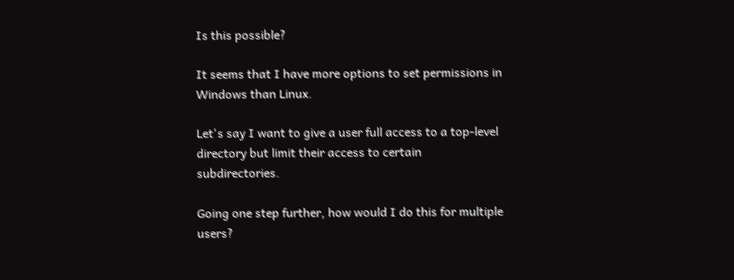Is this possible?

It seems that I have more options to set permissions in Windows than Linux.

Let's say I want to give a user full access to a top-level directory but limit their access to certain subdirectories.

Going one step further, how would I do this for multiple users?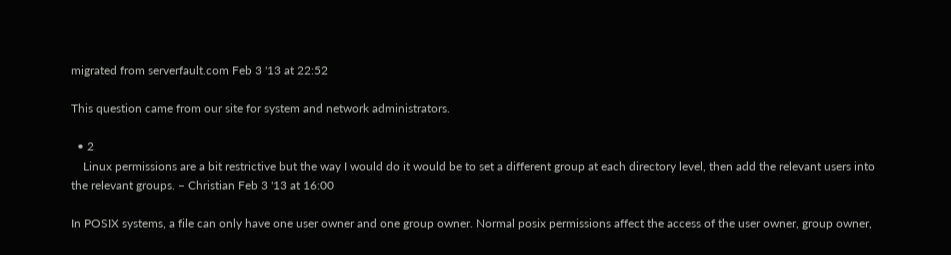migrated from serverfault.com Feb 3 '13 at 22:52

This question came from our site for system and network administrators.

  • 2
    Linux permissions are a bit restrictive but the way I would do it would be to set a different group at each directory level, then add the relevant users into the relevant groups. – Christian Feb 3 '13 at 16:00

In POSIX systems, a file can only have one user owner and one group owner. Normal posix permissions affect the access of the user owner, group owner,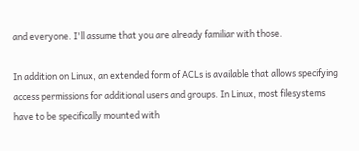and everyone. I'll assume that you are already familiar with those.

In addition on Linux, an extended form of ACLs is available that allows specifying access permissions for additional users and groups. In Linux, most filesystems have to be specifically mounted with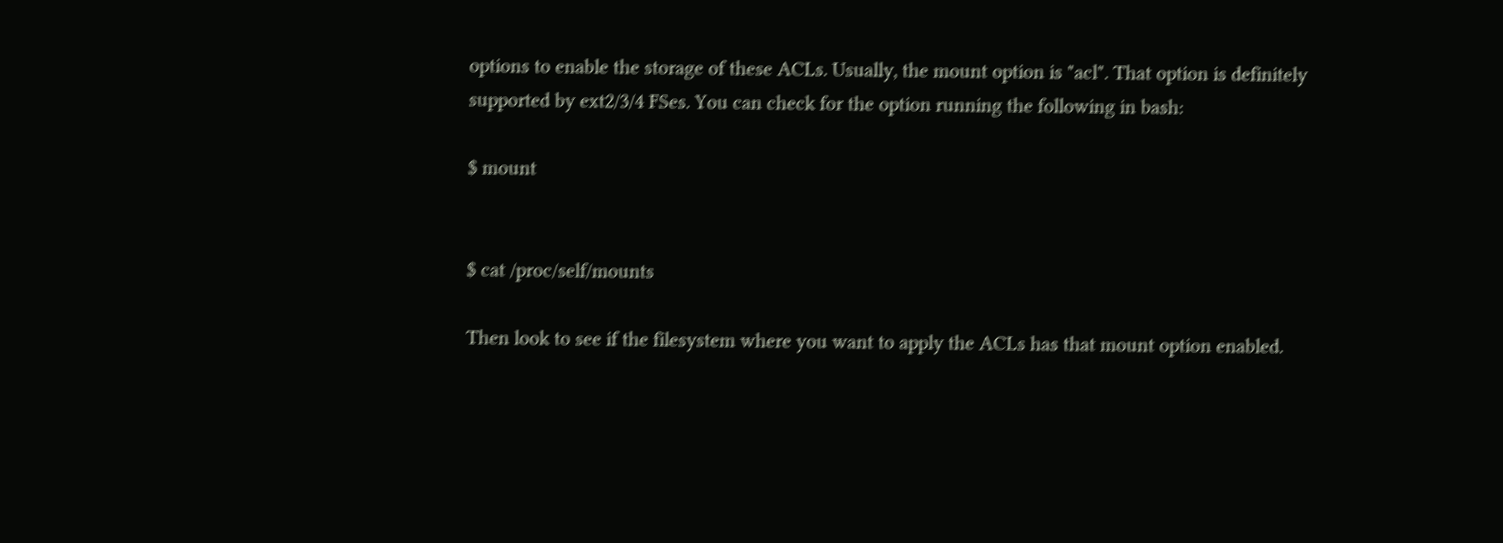options to enable the storage of these ACLs. Usually, the mount option is "acl". That option is definitely supported by ext2/3/4 FSes. You can check for the option running the following in bash:

$ mount


$ cat /proc/self/mounts

Then look to see if the filesystem where you want to apply the ACLs has that mount option enabled.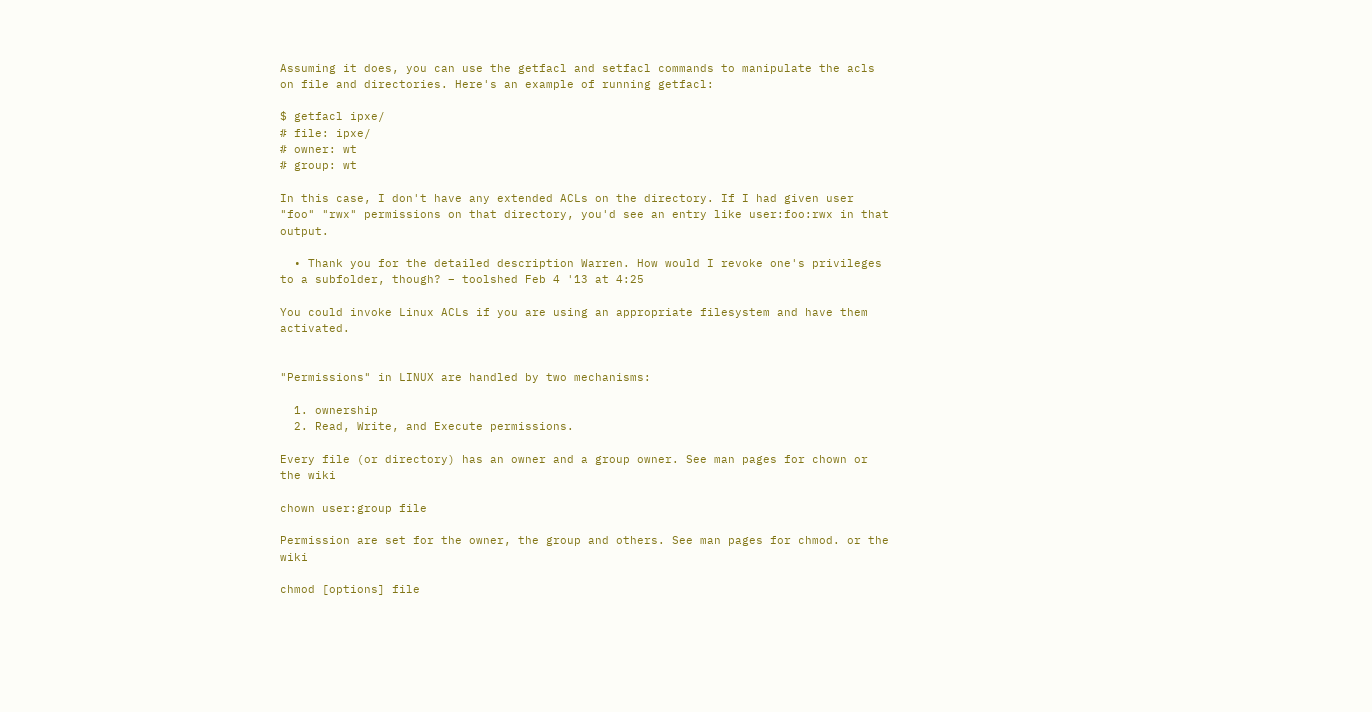Assuming it does, you can use the getfacl and setfacl commands to manipulate the acls on file and directories. Here's an example of running getfacl:

$ getfacl ipxe/
# file: ipxe/
# owner: wt
# group: wt

In this case, I don't have any extended ACLs on the directory. If I had given user "foo" "rwx" permissions on that directory, you'd see an entry like user:foo:rwx in that output.

  • Thank you for the detailed description Warren. How would I revoke one's privileges to a subfolder, though? – toolshed Feb 4 '13 at 4:25

You could invoke Linux ACLs if you are using an appropriate filesystem and have them activated.


"Permissions" in LINUX are handled by two mechanisms:

  1. ownership
  2. Read, Write, and Execute permissions.

Every file (or directory) has an owner and a group owner. See man pages for chown or the wiki

chown user:group file

Permission are set for the owner, the group and others. See man pages for chmod. or the wiki

chmod [options] file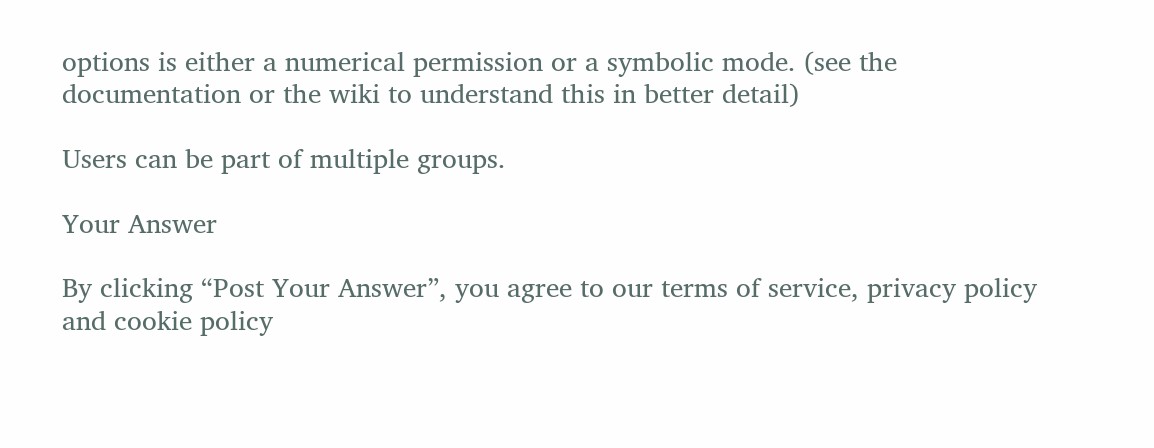options is either a numerical permission or a symbolic mode. (see the documentation or the wiki to understand this in better detail)

Users can be part of multiple groups.

Your Answer

By clicking “Post Your Answer”, you agree to our terms of service, privacy policy and cookie policy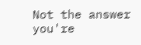Not the answer you're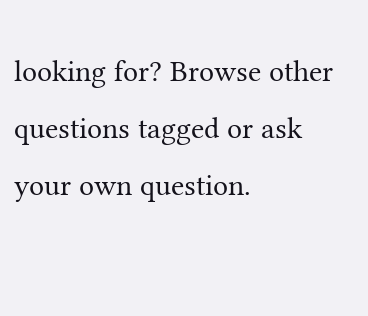looking for? Browse other questions tagged or ask your own question.